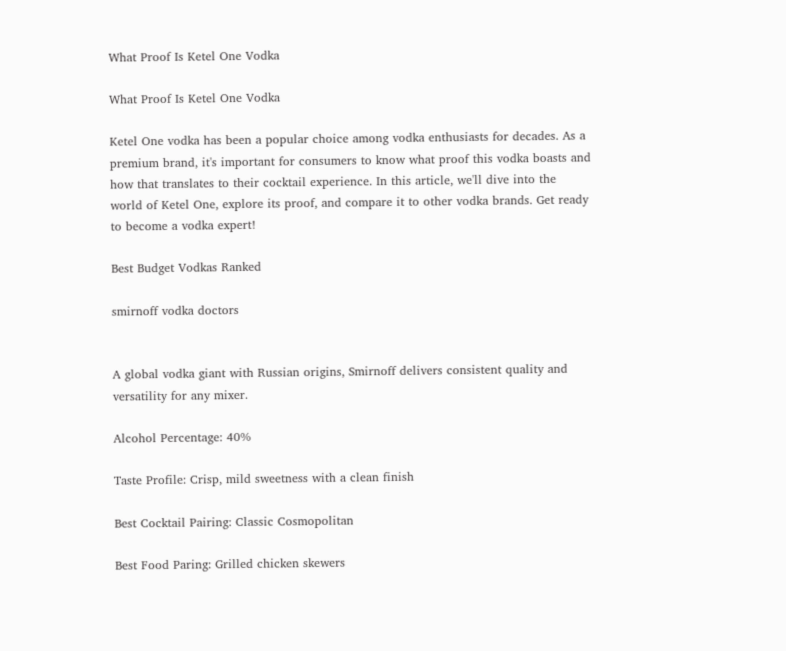What Proof Is Ketel One Vodka

What Proof Is Ketel One Vodka

Ketel One vodka has been a popular choice among vodka enthusiasts for decades. As a premium brand, it's important for consumers to know what proof this vodka boasts and how that translates to their cocktail experience. In this article, we'll dive into the world of Ketel One, explore its proof, and compare it to other vodka brands. Get ready to become a vodka expert!

Best Budget Vodkas Ranked

smirnoff vodka doctors


A global vodka giant with Russian origins, Smirnoff delivers consistent quality and versatility for any mixer.

Alcohol Percentage: 40%

Taste Profile: Crisp, mild sweetness with a clean finish

Best Cocktail Pairing: Classic Cosmopolitan

Best Food Paring: Grilled chicken skewers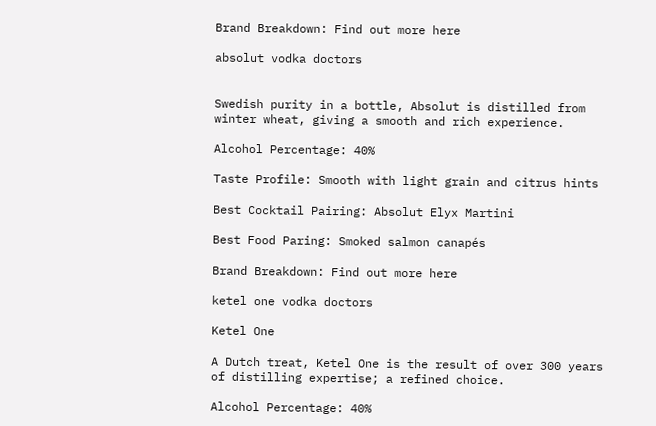Brand Breakdown: Find out more here

absolut vodka doctors


Swedish purity in a bottle, Absolut is distilled from winter wheat, giving a smooth and rich experience.

Alcohol Percentage: 40%

Taste Profile: Smooth with light grain and citrus hints

Best Cocktail Pairing: Absolut Elyx Martini

Best Food Paring: Smoked salmon canapés

Brand Breakdown: Find out more here

ketel one vodka doctors

Ketel One

A Dutch treat, Ketel One is the result of over 300 years of distilling expertise; a refined choice.

Alcohol Percentage: 40%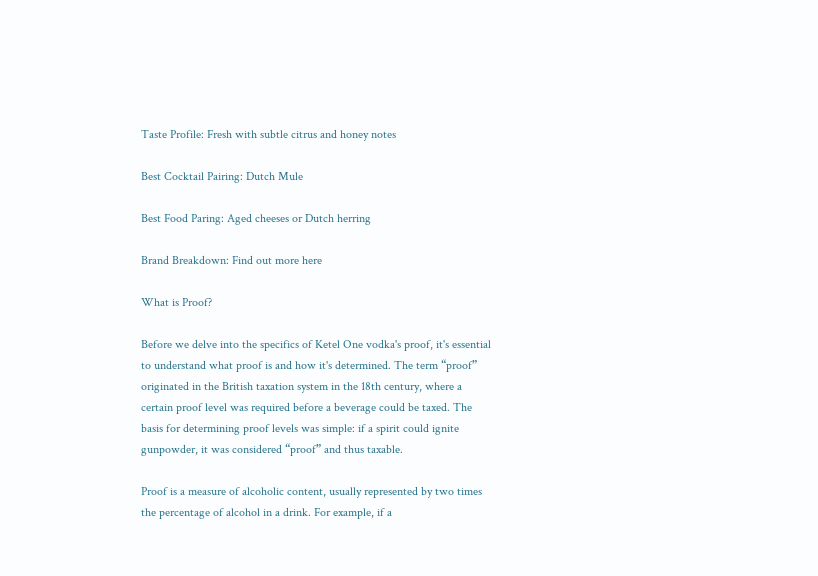Taste Profile: Fresh with subtle citrus and honey notes

Best Cocktail Pairing: Dutch Mule

Best Food Paring: Aged cheeses or Dutch herring

Brand Breakdown: Find out more here

What is Proof?

Before we delve into the specifics of Ketel One vodka's proof, it's essential to understand what proof is and how it's determined. The term “proof” originated in the British taxation system in the 18th century, where a certain proof level was required before a beverage could be taxed. The basis for determining proof levels was simple: if a spirit could ignite gunpowder, it was considered “proof” and thus taxable.

Proof is a measure of alcoholic content, usually represented by two times the percentage of alcohol in a drink. For example, if a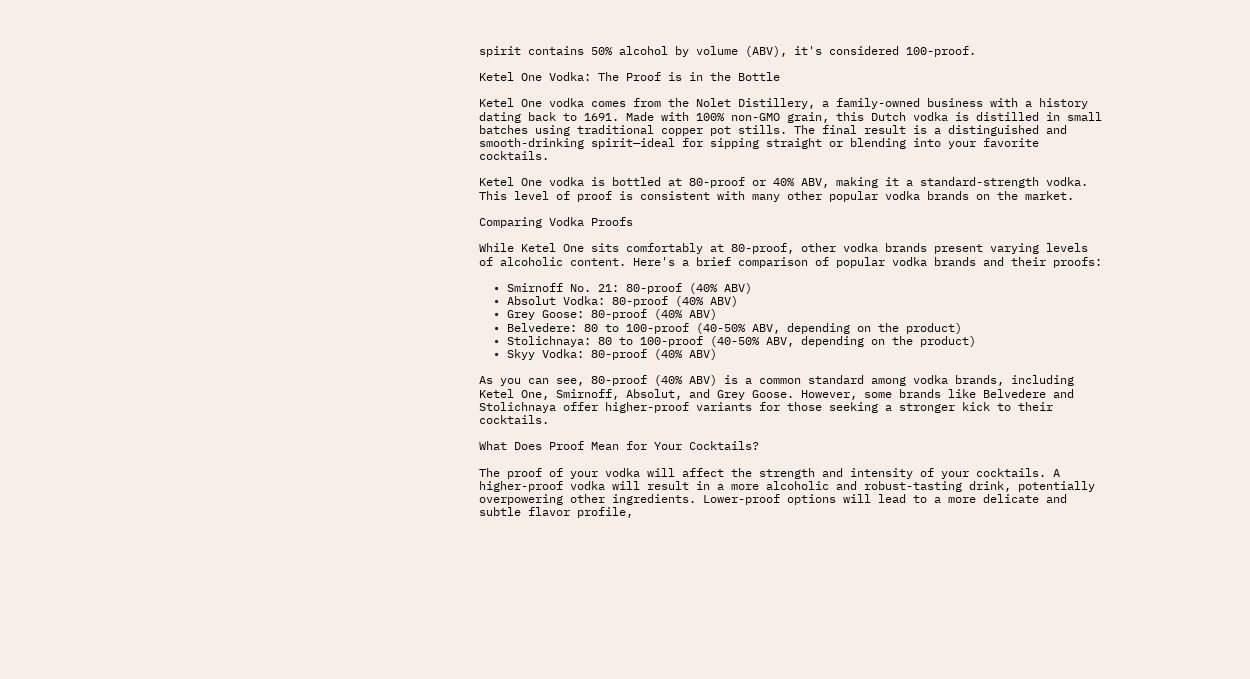spirit contains 50% alcohol by volume (ABV), it's considered 100-proof.

Ketel One Vodka: The Proof is in the Bottle

Ketel One vodka comes from the Nolet Distillery, a family-owned business with a history dating back to 1691. Made with 100% non-GMO grain, this Dutch vodka is distilled in small batches using traditional copper pot stills. The final result is a distinguished and smooth-drinking spirit—ideal for sipping straight or blending into your favorite cocktails.

Ketel One vodka is bottled at 80-proof or 40% ABV, making it a standard-strength vodka. This level of proof is consistent with many other popular vodka brands on the market.

Comparing Vodka Proofs

While Ketel One sits comfortably at 80-proof, other vodka brands present varying levels of alcoholic content. Here's a brief comparison of popular vodka brands and their proofs:

  • Smirnoff No. 21: 80-proof (40% ABV)
  • Absolut Vodka: 80-proof (40% ABV)
  • Grey Goose: 80-proof (40% ABV)
  • Belvedere: 80 to 100-proof (40-50% ABV, depending on the product)
  • Stolichnaya: 80 to 100-proof (40-50% ABV, depending on the product)
  • Skyy Vodka: 80-proof (40% ABV)

As you can see, 80-proof (40% ABV) is a common standard among vodka brands, including Ketel One, Smirnoff, Absolut, and Grey Goose. However, some brands like Belvedere and Stolichnaya offer higher-proof variants for those seeking a stronger kick to their cocktails.

What Does Proof Mean for Your Cocktails?

The proof of your vodka will affect the strength and intensity of your cocktails. A higher-proof vodka will result in a more alcoholic and robust-tasting drink, potentially overpowering other ingredients. Lower-proof options will lead to a more delicate and subtle flavor profile,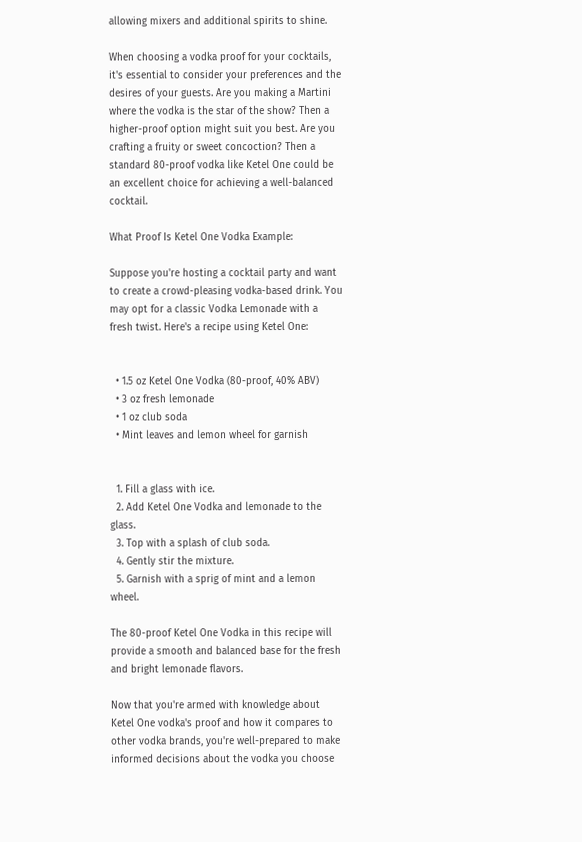allowing mixers and additional spirits to shine.

When choosing a vodka proof for your cocktails, it's essential to consider your preferences and the desires of your guests. Are you making a Martini where the vodka is the star of the show? Then a higher-proof option might suit you best. Are you crafting a fruity or sweet concoction? Then a standard 80-proof vodka like Ketel One could be an excellent choice for achieving a well-balanced cocktail.

What Proof Is Ketel One Vodka Example:

Suppose you're hosting a cocktail party and want to create a crowd-pleasing vodka-based drink. You may opt for a classic Vodka Lemonade with a fresh twist. Here's a recipe using Ketel One:


  • 1.5 oz Ketel One Vodka (80-proof, 40% ABV)
  • 3 oz fresh lemonade
  • 1 oz club soda
  • Mint leaves and lemon wheel for garnish


  1. Fill a glass with ice.
  2. Add Ketel One Vodka and lemonade to the glass.
  3. Top with a splash of club soda.
  4. Gently stir the mixture.
  5. Garnish with a sprig of mint and a lemon wheel.

The 80-proof Ketel One Vodka in this recipe will provide a smooth and balanced base for the fresh and bright lemonade flavors.

Now that you're armed with knowledge about Ketel One vodka's proof and how it compares to other vodka brands, you're well-prepared to make informed decisions about the vodka you choose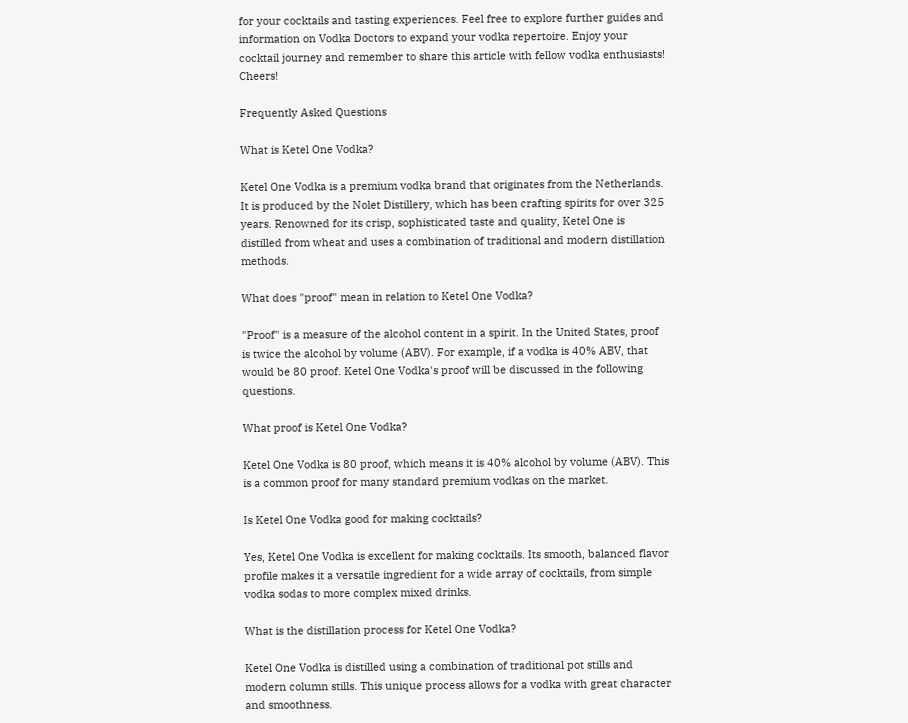for your cocktails and tasting experiences. Feel free to explore further guides and information on Vodka Doctors to expand your vodka repertoire. Enjoy your cocktail journey and remember to share this article with fellow vodka enthusiasts! Cheers!

Frequently Asked Questions

What is Ketel One Vodka?

Ketel One Vodka is a premium vodka brand that originates from the Netherlands. It is produced by the Nolet Distillery, which has been crafting spirits for over 325 years. Renowned for its crisp, sophisticated taste and quality, Ketel One is distilled from wheat and uses a combination of traditional and modern distillation methods.

What does "proof" mean in relation to Ketel One Vodka?

"Proof" is a measure of the alcohol content in a spirit. In the United States, proof is twice the alcohol by volume (ABV). For example, if a vodka is 40% ABV, that would be 80 proof. Ketel One Vodka's proof will be discussed in the following questions.

What proof is Ketel One Vodka?

Ketel One Vodka is 80 proof, which means it is 40% alcohol by volume (ABV). This is a common proof for many standard premium vodkas on the market.

Is Ketel One Vodka good for making cocktails?

Yes, Ketel One Vodka is excellent for making cocktails. Its smooth, balanced flavor profile makes it a versatile ingredient for a wide array of cocktails, from simple vodka sodas to more complex mixed drinks.

What is the distillation process for Ketel One Vodka?

Ketel One Vodka is distilled using a combination of traditional pot stills and modern column stills. This unique process allows for a vodka with great character and smoothness.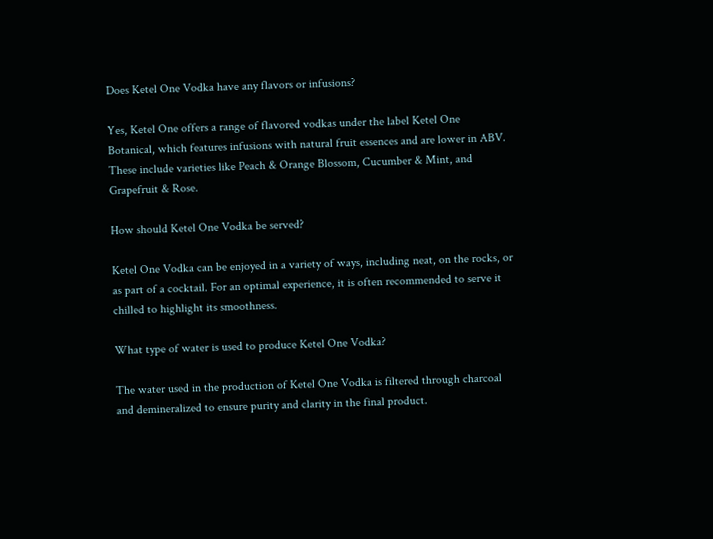Does Ketel One Vodka have any flavors or infusions?

Yes, Ketel One offers a range of flavored vodkas under the label Ketel One Botanical, which features infusions with natural fruit essences and are lower in ABV. These include varieties like Peach & Orange Blossom, Cucumber & Mint, and Grapefruit & Rose.

How should Ketel One Vodka be served?

Ketel One Vodka can be enjoyed in a variety of ways, including neat, on the rocks, or as part of a cocktail. For an optimal experience, it is often recommended to serve it chilled to highlight its smoothness.

What type of water is used to produce Ketel One Vodka?

The water used in the production of Ketel One Vodka is filtered through charcoal and demineralized to ensure purity and clarity in the final product.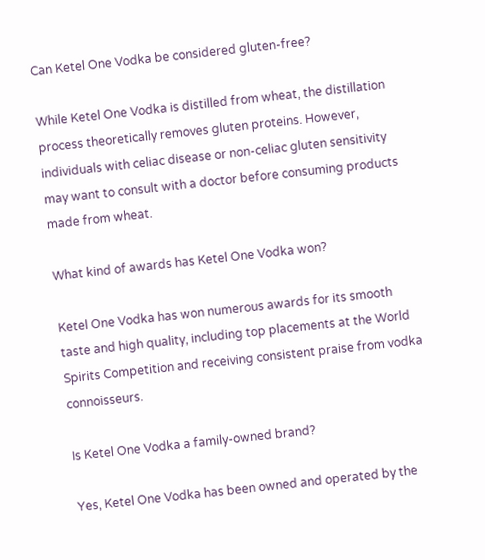Can Ketel One Vodka be considered gluten-free?

While Ketel One Vodka is distilled from wheat, the distillation process theoretically removes gluten proteins. However, individuals with celiac disease or non-celiac gluten sensitivity may want to consult with a doctor before consuming products made from wheat.

What kind of awards has Ketel One Vodka won?

Ketel One Vodka has won numerous awards for its smooth taste and high quality, including top placements at the World Spirits Competition and receiving consistent praise from vodka connoisseurs.

Is Ketel One Vodka a family-owned brand?

Yes, Ketel One Vodka has been owned and operated by the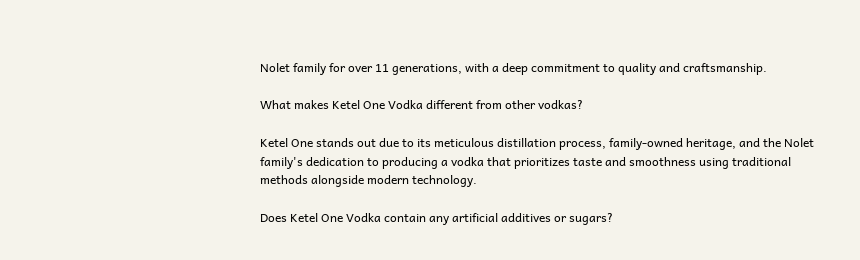Nolet family for over 11 generations, with a deep commitment to quality and craftsmanship.

What makes Ketel One Vodka different from other vodkas?

Ketel One stands out due to its meticulous distillation process, family-owned heritage, and the Nolet family's dedication to producing a vodka that prioritizes taste and smoothness using traditional methods alongside modern technology.

Does Ketel One Vodka contain any artificial additives or sugars?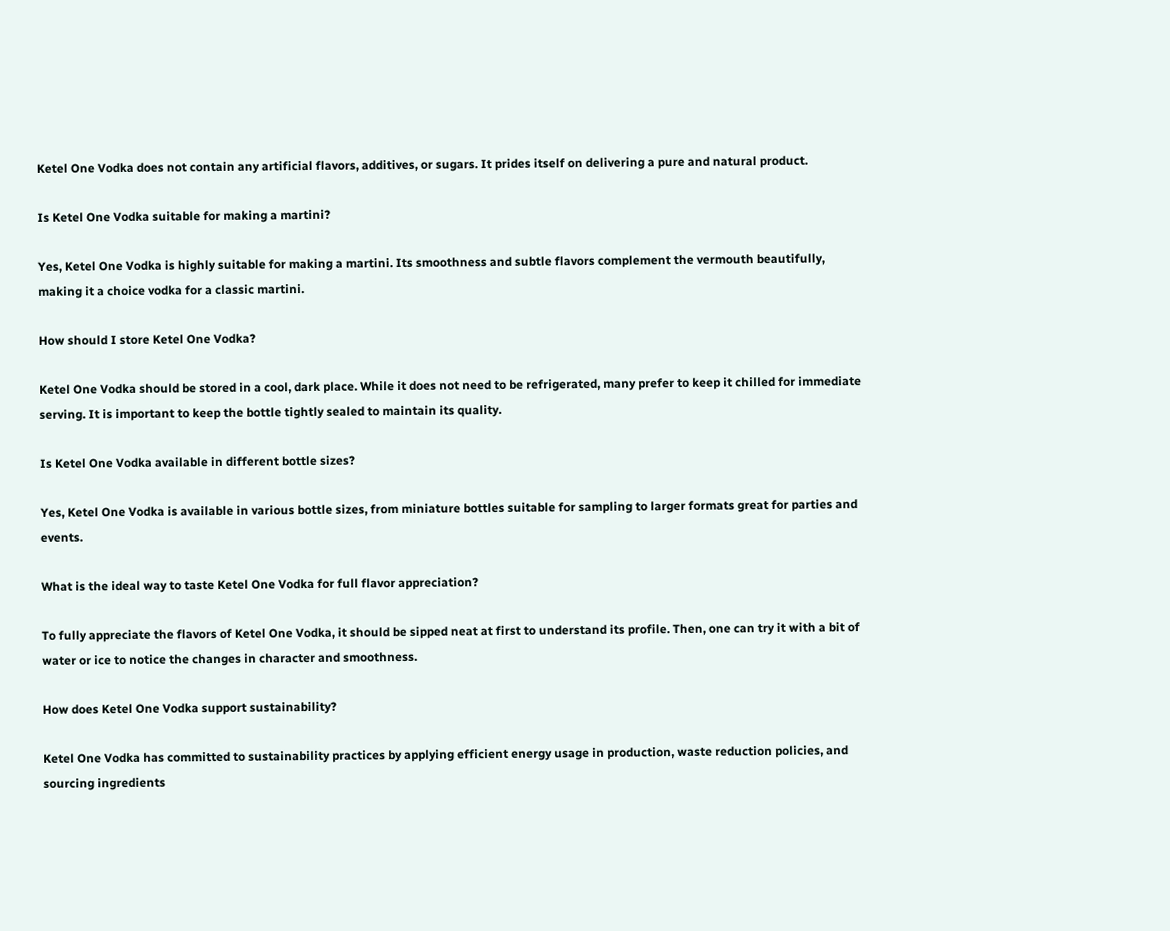Ketel One Vodka does not contain any artificial flavors, additives, or sugars. It prides itself on delivering a pure and natural product.

Is Ketel One Vodka suitable for making a martini?

Yes, Ketel One Vodka is highly suitable for making a martini. Its smoothness and subtle flavors complement the vermouth beautifully, making it a choice vodka for a classic martini.

How should I store Ketel One Vodka?

Ketel One Vodka should be stored in a cool, dark place. While it does not need to be refrigerated, many prefer to keep it chilled for immediate serving. It is important to keep the bottle tightly sealed to maintain its quality.

Is Ketel One Vodka available in different bottle sizes?

Yes, Ketel One Vodka is available in various bottle sizes, from miniature bottles suitable for sampling to larger formats great for parties and events.

What is the ideal way to taste Ketel One Vodka for full flavor appreciation?

To fully appreciate the flavors of Ketel One Vodka, it should be sipped neat at first to understand its profile. Then, one can try it with a bit of water or ice to notice the changes in character and smoothness.

How does Ketel One Vodka support sustainability?

Ketel One Vodka has committed to sustainability practices by applying efficient energy usage in production, waste reduction policies, and sourcing ingredients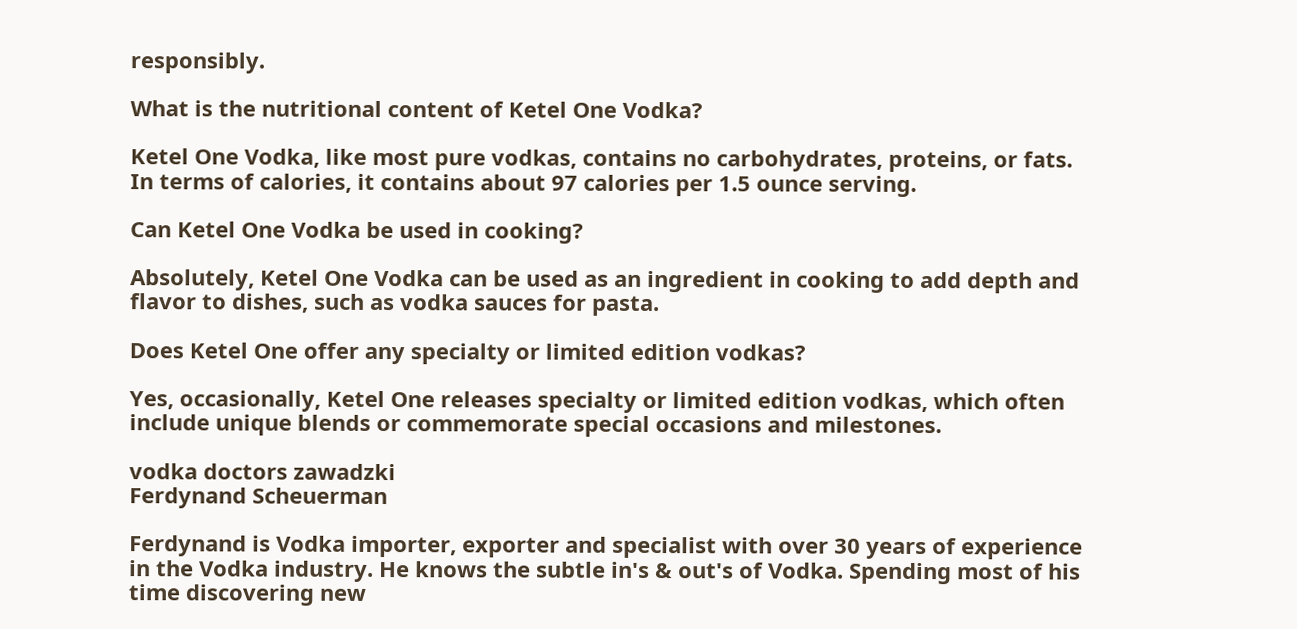responsibly.

What is the nutritional content of Ketel One Vodka?

Ketel One Vodka, like most pure vodkas, contains no carbohydrates, proteins, or fats. In terms of calories, it contains about 97 calories per 1.5 ounce serving.

Can Ketel One Vodka be used in cooking?

Absolutely, Ketel One Vodka can be used as an ingredient in cooking to add depth and flavor to dishes, such as vodka sauces for pasta.

Does Ketel One offer any specialty or limited edition vodkas?

Yes, occasionally, Ketel One releases specialty or limited edition vodkas, which often include unique blends or commemorate special occasions and milestones.

vodka doctors zawadzki
Ferdynand Scheuerman

Ferdynand is Vodka importer, exporter and specialist with over 30 years of experience in the Vodka industry. He knows the subtle in's & out's of Vodka. Spending most of his time discovering new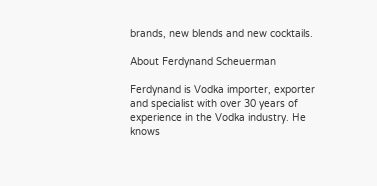brands, new blends and new cocktails.

About Ferdynand Scheuerman

Ferdynand is Vodka importer, exporter and specialist with over 30 years of experience in the Vodka industry. He knows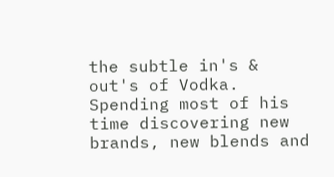the subtle in's & out's of Vodka. Spending most of his time discovering new brands, new blends and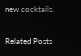new cocktails.

Related Posts